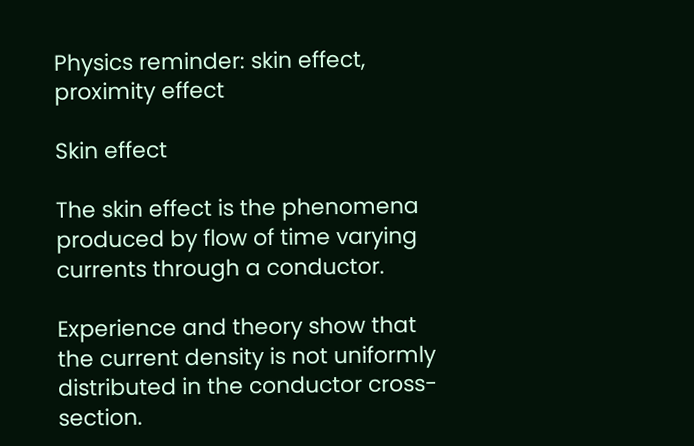Physics reminder: skin effect, proximity effect

Skin effect

The skin effect is the phenomena produced by flow of time varying currents through a conductor.

Experience and theory show that the current density is not uniformly distributed in the conductor cross-section.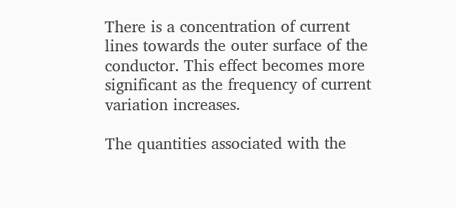There is a concentration of current lines towards the outer surface of the conductor. This effect becomes more significant as the frequency of current variation increases.

The quantities associated with the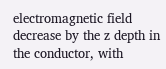electromagnetic field decrease by the z depth in the conductor, with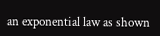an exponential law as shown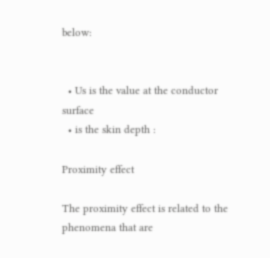below:


  • Us is the value at the conductor surface
  • is the skin depth :

Proximity effect

The proximity effect is related to the phenomena that are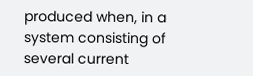produced when, in a system consisting of several current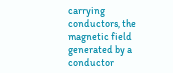carrying conductors, the magnetic field generated by a conductor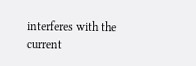interferes with the current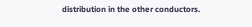distribution in the other conductors.